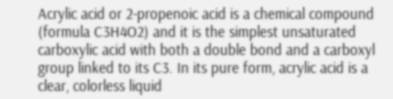Acrylic acid or 2-propenoic acid is a chemical compound (formula C3H4O2) and it is the simplest unsaturated carboxylic acid with both a double bond and a carboxyl group linked to its C3. In its pure form, acrylic acid is a clear, colorless liquid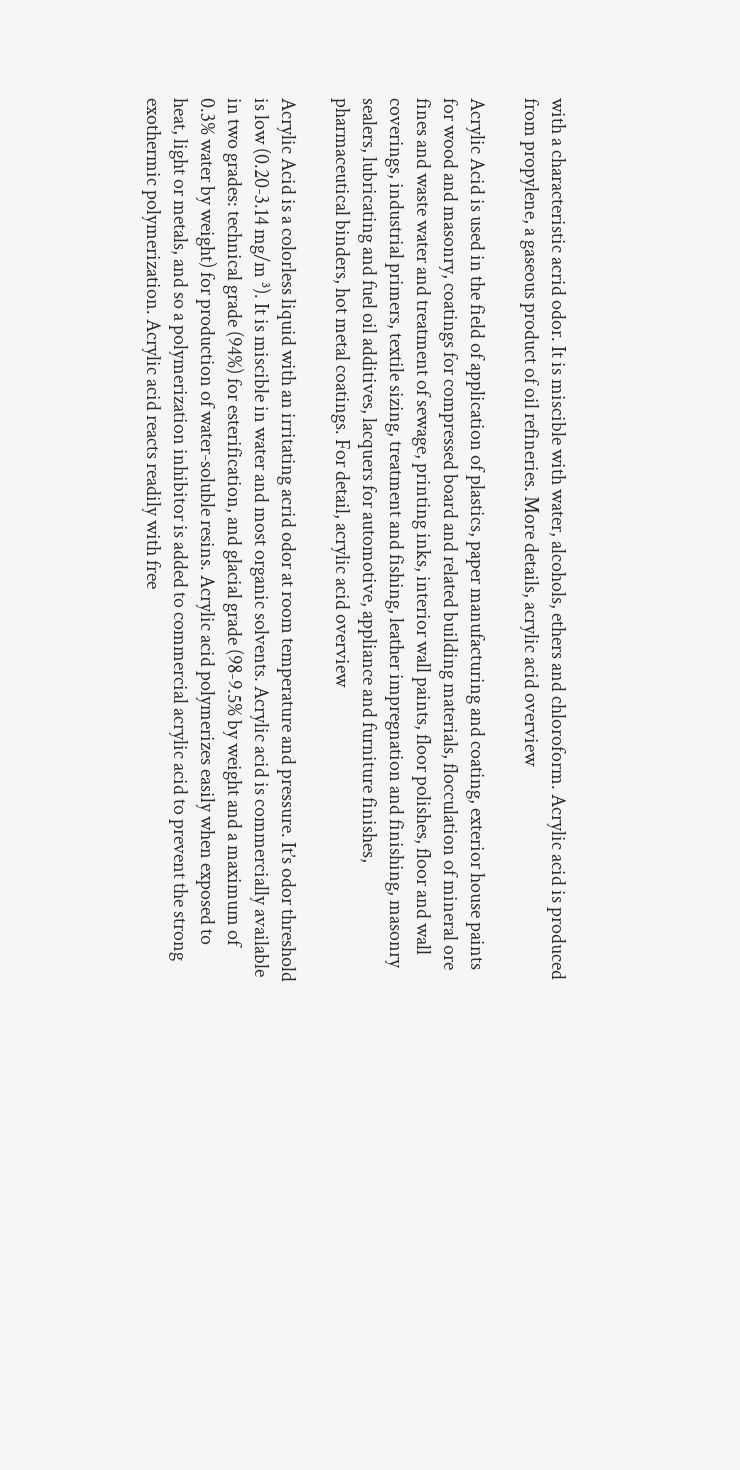with a characteristic acrid odor. It is miscible with water, alcohols, ethers and chloroform. Acrylic acid is produced from propylene, a gaseous product of oil refineries. More details, acrylic acid overview

Acrylic Acid is used in the field of application of plastics, paper manufacturing and coating, exterior house paints for wood and masonry, coatings for compressed board and related building materials, flocculation of mineral ore fines and waste water and treatment of sewage, printing inks, interior wall paints, floor polishes, floor and wall coverings, industrial primers, textile sizing, treatment and fishing, leather impregnation and finishing, masonry sealers, lubricating and fuel oil additives, lacquers for automotive, appliance and furniture finishes, pharmaceutical binders, hot metal coatings. For detail, acrylic acid overview

Acrylic Acid is a colorless liquid with an irritating acrid odor at room temperature and pressure. It’s odor threshold is low (0.20-3.14 mg/m ³). It is miscible in water and most organic solvents. Acrylic acid is commercially available in two grades: technical grade (94%) for esterification, and glacial grade (98-9.5% by weight and a maximum of 0.3% water by weight) for production of water-soluble resins. Acrylic acid polymerizes easily when exposed to heat, light or metals, and so a polymerization inhibitor is added to commercial acrylic acid to prevent the strong exothermic polymerization. Acrylic acid reacts readily with free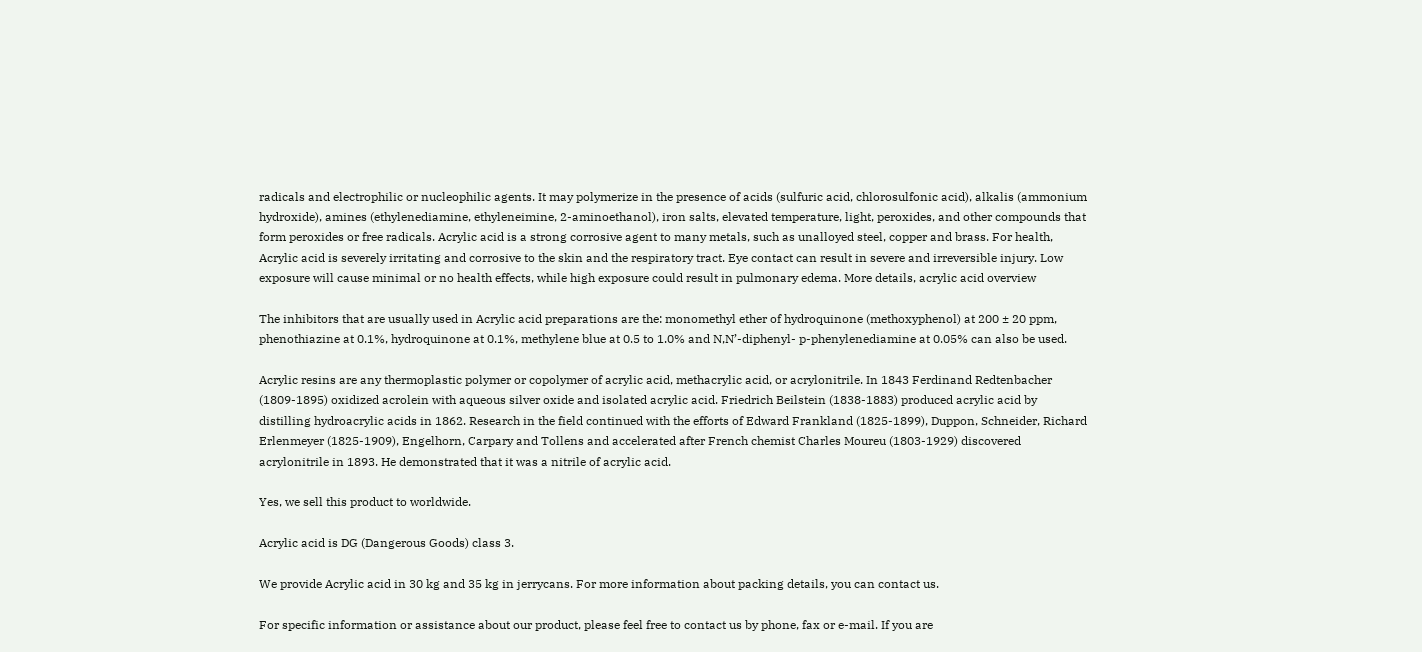radicals and electrophilic or nucleophilic agents. It may polymerize in the presence of acids (sulfuric acid, chlorosulfonic acid), alkalis (ammonium hydroxide), amines (ethylenediamine, ethyleneimine, 2-aminoethanol), iron salts, elevated temperature, light, peroxides, and other compounds that form peroxides or free radicals. Acrylic acid is a strong corrosive agent to many metals, such as unalloyed steel, copper and brass. For health, Acrylic acid is severely irritating and corrosive to the skin and the respiratory tract. Eye contact can result in severe and irreversible injury. Low exposure will cause minimal or no health effects, while high exposure could result in pulmonary edema. More details, acrylic acid overview

The inhibitors that are usually used in Acrylic acid preparations are the: monomethyl ether of hydroquinone (methoxyphenol) at 200 ± 20 ppm, phenothiazine at 0.1%, hydroquinone at 0.1%, methylene blue at 0.5 to 1.0% and N,N’-diphenyl- p-phenylenediamine at 0.05% can also be used.

Acrylic resins are any thermoplastic polymer or copolymer of acrylic acid, methacrylic acid, or acrylonitrile. In 1843 Ferdinand Redtenbacher (1809-1895) oxidized acrolein with aqueous silver oxide and isolated acrylic acid. Friedrich Beilstein (1838-1883) produced acrylic acid by distilling hydroacrylic acids in 1862. Research in the field continued with the efforts of Edward Frankland (1825-1899), Duppon, Schneider, Richard Erlenmeyer (1825-1909), Engelhorn, Carpary and Tollens and accelerated after French chemist Charles Moureu (1803-1929) discovered acrylonitrile in 1893. He demonstrated that it was a nitrile of acrylic acid.

Yes, we sell this product to worldwide.

Acrylic acid is DG (Dangerous Goods) class 3.

We provide Acrylic acid in 30 kg and 35 kg in jerrycans. For more information about packing details, you can contact us.

For specific information or assistance about our product, please feel free to contact us by phone, fax or e-mail. If you are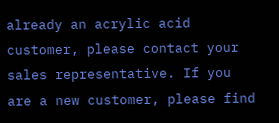already an acrylic acid customer, please contact your sales representative. If you are a new customer, please find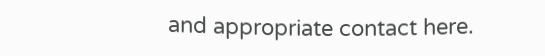and appropriate contact here.